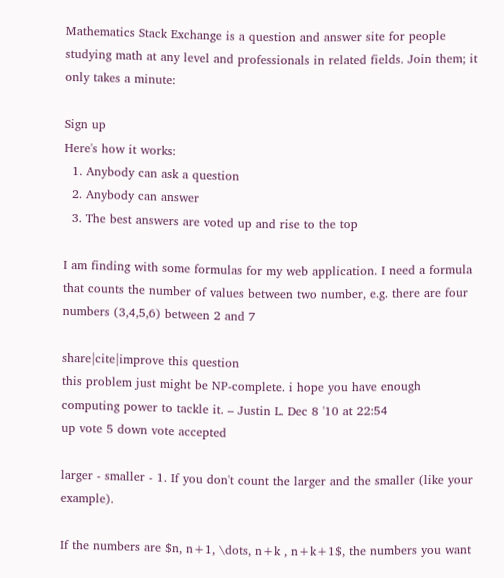Mathematics Stack Exchange is a question and answer site for people studying math at any level and professionals in related fields. Join them; it only takes a minute:

Sign up
Here's how it works:
  1. Anybody can ask a question
  2. Anybody can answer
  3. The best answers are voted up and rise to the top

I am finding with some formulas for my web application. I need a formula that counts the number of values between two number, e.g. there are four numbers (3,4,5,6) between 2 and 7

share|cite|improve this question
this problem just might be NP-complete. i hope you have enough computing power to tackle it. – Justin L. Dec 8 '10 at 22:54
up vote 5 down vote accepted

larger - smaller - 1. If you don't count the larger and the smaller (like your example).

If the numbers are $n, n+1, \dots, n+k , n+k+1$, the numbers you want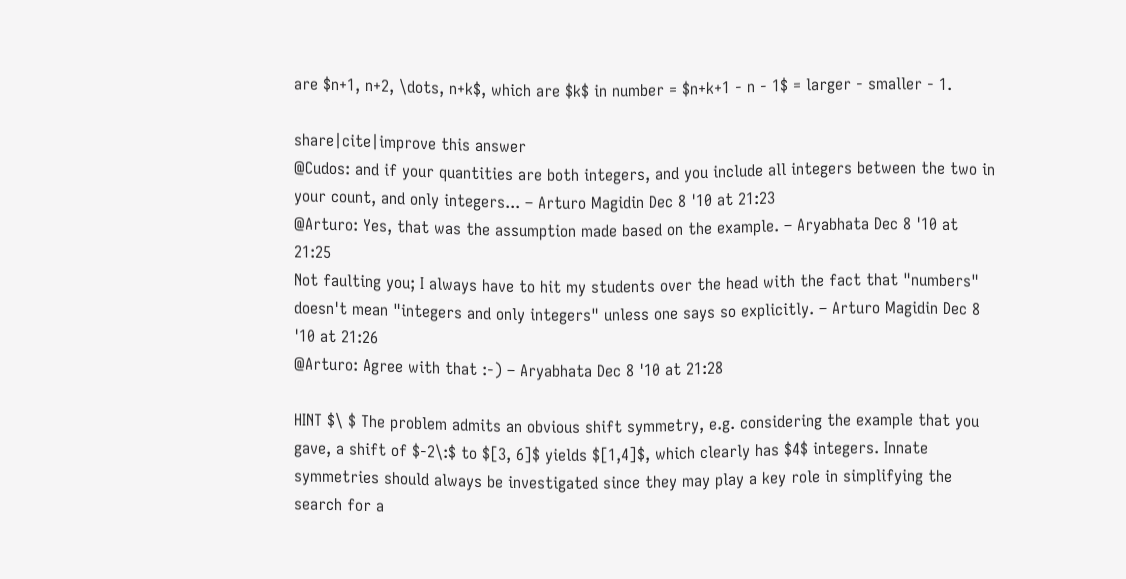are $n+1, n+2, \dots, n+k$, which are $k$ in number = $n+k+1 - n - 1$ = larger - smaller - 1.

share|cite|improve this answer
@Cudos: and if your quantities are both integers, and you include all integers between the two in your count, and only integers... – Arturo Magidin Dec 8 '10 at 21:23
@Arturo: Yes, that was the assumption made based on the example. – Aryabhata Dec 8 '10 at 21:25
Not faulting you; I always have to hit my students over the head with the fact that "numbers" doesn't mean "integers and only integers" unless one says so explicitly. – Arturo Magidin Dec 8 '10 at 21:26
@Arturo: Agree with that :-) – Aryabhata Dec 8 '10 at 21:28

HINT $\ $ The problem admits an obvious shift symmetry, e.g. considering the example that you gave, a shift of $-2\:$ to $[3, 6]$ yields $[1,4]$, which clearly has $4$ integers. Innate symmetries should always be investigated since they may play a key role in simplifying the search for a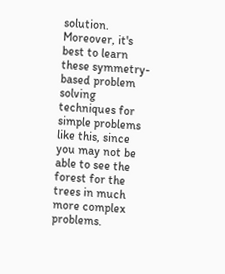solution. Moreover, it's best to learn these symmetry-based problem solving techniques for simple problems like this, since you may not be able to see the forest for the trees in much more complex problems.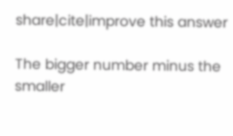share|cite|improve this answer

The bigger number minus the smaller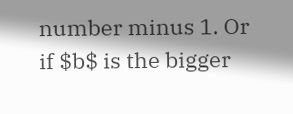number minus 1. Or if $b$ is the bigger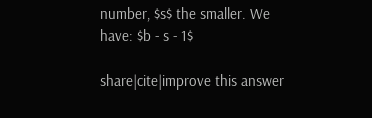number, $s$ the smaller. We have: $b - s - 1$

share|cite|improve this answer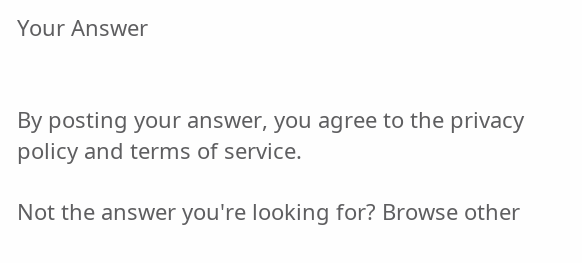Your Answer


By posting your answer, you agree to the privacy policy and terms of service.

Not the answer you're looking for? Browse other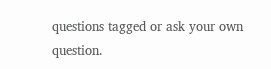questions tagged or ask your own question.